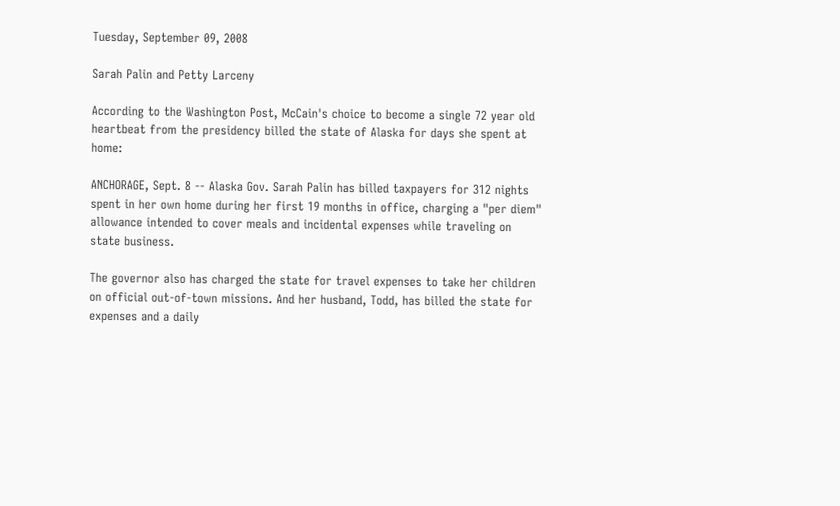Tuesday, September 09, 2008

Sarah Palin and Petty Larceny

According to the Washington Post, McCain's choice to become a single 72 year old heartbeat from the presidency billed the state of Alaska for days she spent at home:

ANCHORAGE, Sept. 8 -- Alaska Gov. Sarah Palin has billed taxpayers for 312 nights spent in her own home during her first 19 months in office, charging a "per diem" allowance intended to cover meals and incidental expenses while traveling on state business.

The governor also has charged the state for travel expenses to take her children on official out-of-town missions. And her husband, Todd, has billed the state for expenses and a daily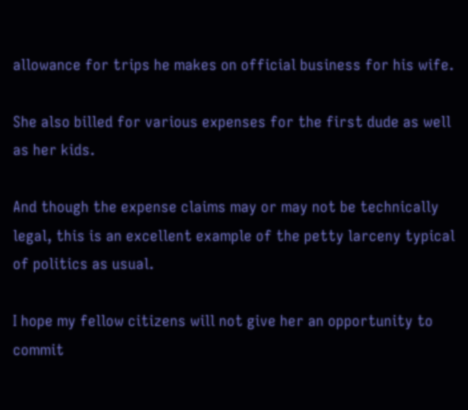allowance for trips he makes on official business for his wife.

She also billed for various expenses for the first dude as well as her kids.

And though the expense claims may or may not be technically legal, this is an excellent example of the petty larceny typical of politics as usual.

I hope my fellow citizens will not give her an opportunity to commit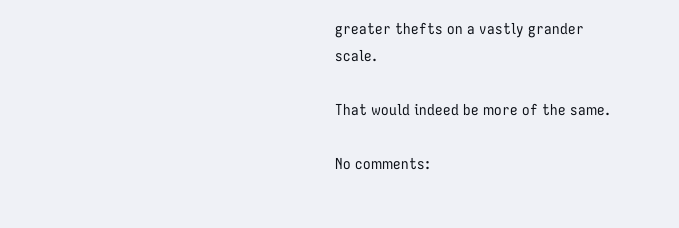greater thefts on a vastly grander scale.

That would indeed be more of the same.

No comments: